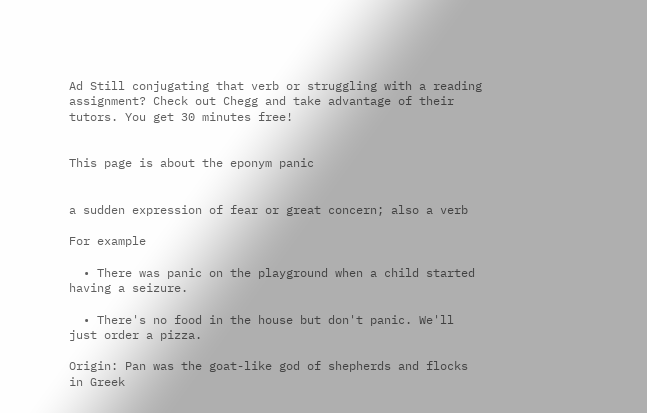Ad Still conjugating that verb or struggling with a reading assignment? Check out Chegg and take advantage of their tutors. You get 30 minutes free!


This page is about the eponym panic


a sudden expression of fear or great concern; also a verb

For example

  • There was panic on the playground when a child started having a seizure.

  • There's no food in the house but don't panic. We'll just order a pizza.

Origin: Pan was the goat-like god of shepherds and flocks in Greek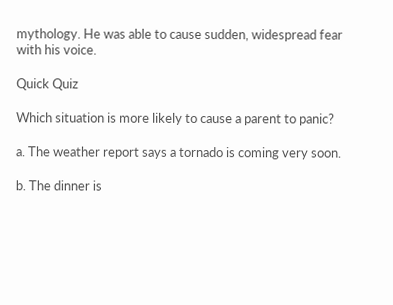mythology. He was able to cause sudden, widespread fear with his voice.

Quick Quiz

Which situation is more likely to cause a parent to panic?

a. The weather report says a tornado is coming very soon.

b. The dinner is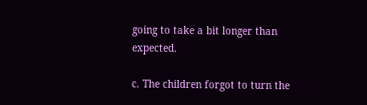going to take a bit longer than expected.

c. The children forgot to turn the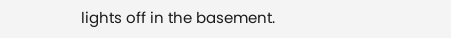lights off in the basement.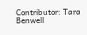Contributor: Tara Benwell